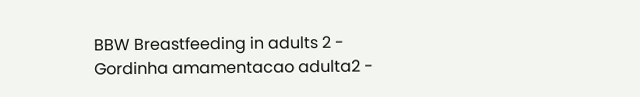BBW Breastfeeding in adults 2 - Gordinha amamentacao adulta2 -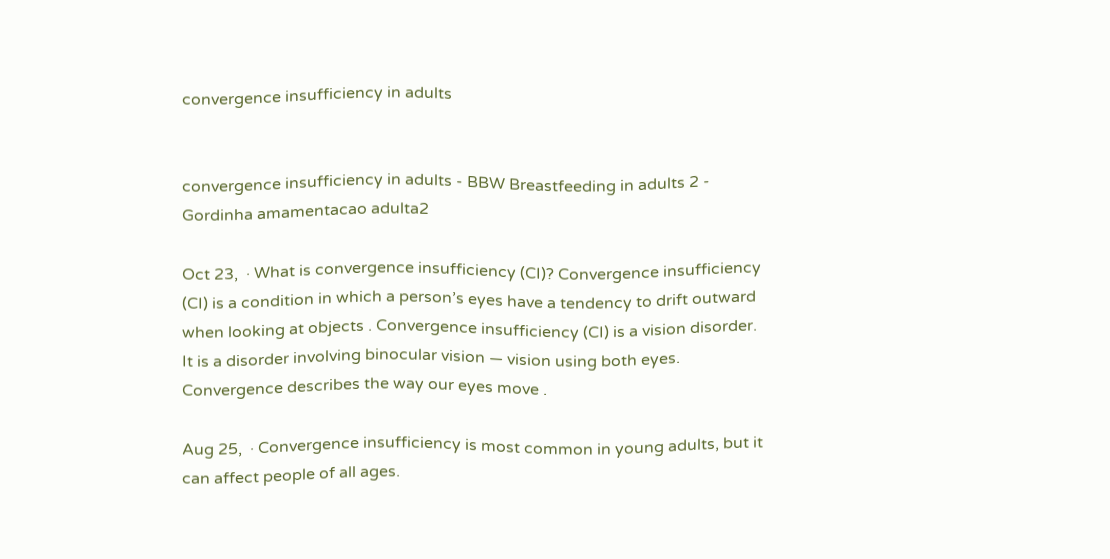convergence insufficiency in adults


convergence insufficiency in adults - BBW Breastfeeding in adults 2 - Gordinha amamentacao adulta2

Oct 23,  · What is convergence insufficiency (CI)? Convergence insufficiency (CI) is a condition in which a person’s eyes have a tendency to drift outward when looking at objects . Convergence insufficiency (CI) is a vision disorder. It is a disorder involving binocular vision — vision using both eyes. Convergence describes the way our eyes move .

Aug 25,  · Convergence insufficiency is most common in young adults, but it can affect people of all ages.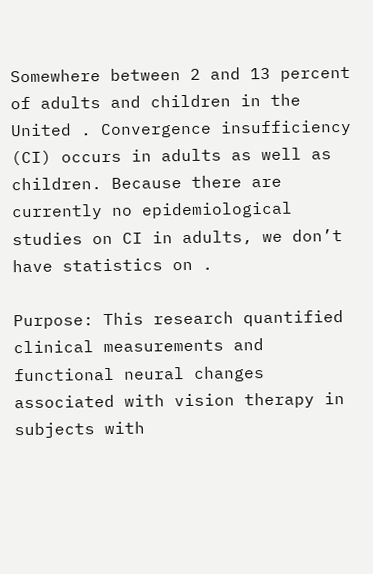Somewhere between 2 and 13 percent of adults and children in the United . Convergence insufficiency (CI) occurs in adults as well as children. Because there are currently no epidemiological studies on CI in adults, we don’t have statistics on .

Purpose: This research quantified clinical measurements and functional neural changes associated with vision therapy in subjects with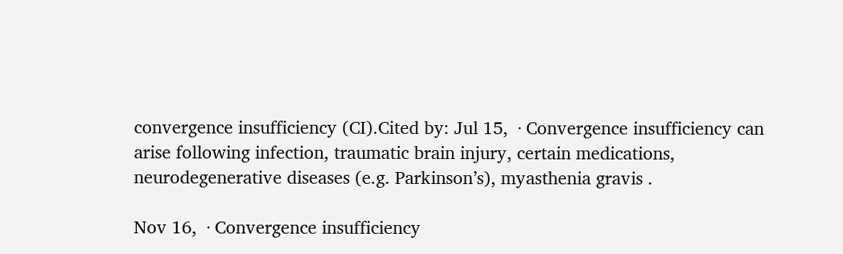convergence insufficiency (CI).Cited by: Jul 15,  · Convergence insufficiency can arise following infection, traumatic brain injury, certain medications, neurodegenerative diseases (e.g. Parkinson’s), myasthenia gravis .

Nov 16,  · Convergence insufficiency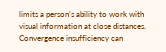limits a person’s ability to work with visual information at close distances. Convergence insufficiency can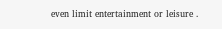even limit entertainment or leisure .